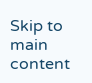Skip to main content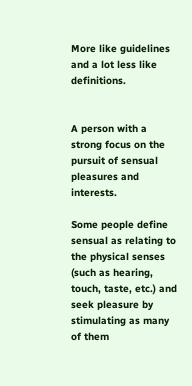More like guidelines and a lot less like definitions.


A person with a strong focus on the pursuit of sensual pleasures and interests.

Some people define sensual as relating to the physical senses (such as hearing, touch, taste, etc.) and seek pleasure by stimulating as many of them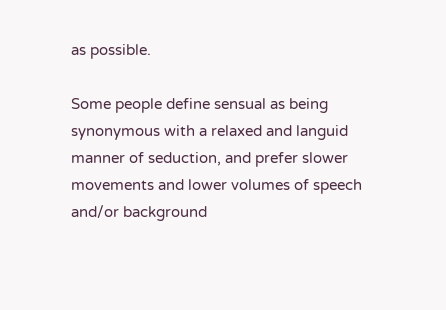as possible.

Some people define sensual as being synonymous with a relaxed and languid manner of seduction, and prefer slower movements and lower volumes of speech and/or background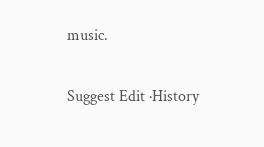music.

Suggest Edit ·History